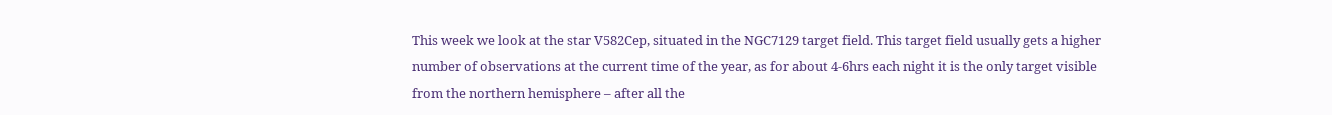This week we look at the star V582Cep, situated in the NGC7129 target field. This target field usually gets a higher number of observations at the current time of the year, as for about 4-6hrs each night it is the only target visible from the northern hemisphere – after all the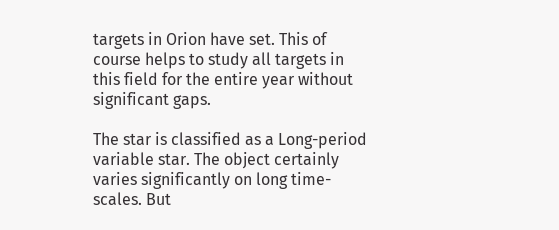targets in Orion have set. This of course helps to study all targets in this field for the entire year without significant gaps.

The star is classified as a Long-period variable star. The object certainly varies significantly on long time-scales. But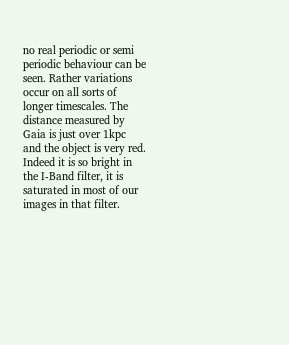no real periodic or semi periodic behaviour can be seen. Rather variations occur on all sorts of longer timescales. The distance measured by Gaia is just over 1kpc and the object is very red. Indeed it is so bright in the I-Band filter, it is saturated in most of our images in that filter.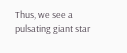Thus, we see a pulsating giant star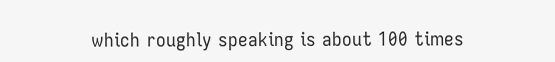which roughly speaking is about 100 times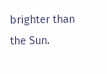brighter than the Sun.